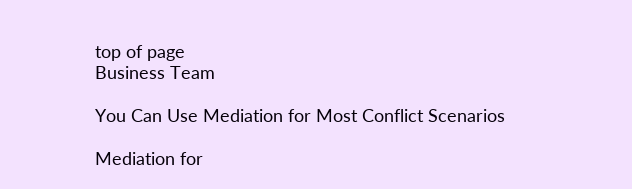top of page
Business Team

You Can Use Mediation for Most Conflict Scenarios

Mediation for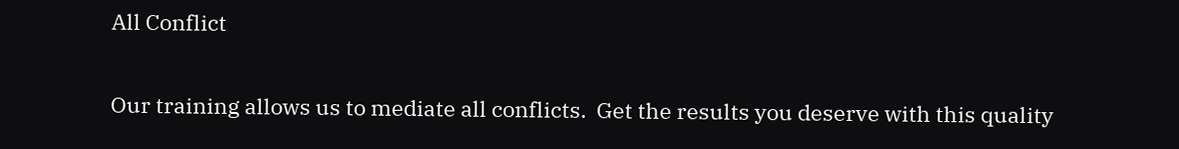All Conflict

Our training allows us to mediate all conflicts.  Get the results you deserve with this quality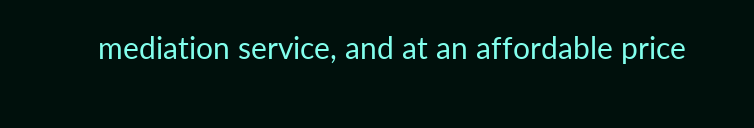mediation service, and at an affordable price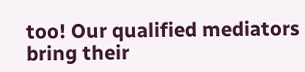too! Our qualified mediators bring their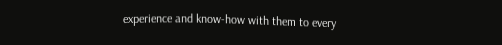experience and know-how with them to every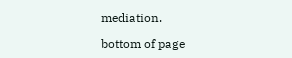mediation.

bottom of page